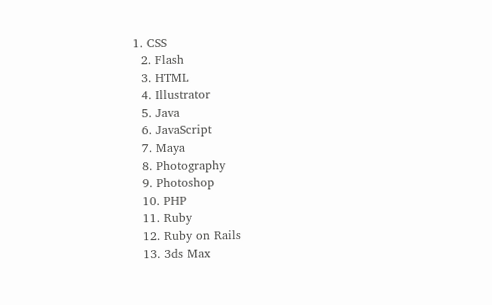1. CSS
  2. Flash
  3. HTML
  4. Illustrator
  5. Java
  6. JavaScript
  7. Maya
  8. Photography
  9. Photoshop
  10. PHP
  11. Ruby
  12. Ruby on Rails
  13. 3ds Max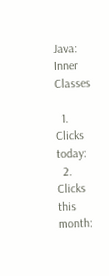Java: Inner Classes

  1. Clicks today:
  2. Clicks this month: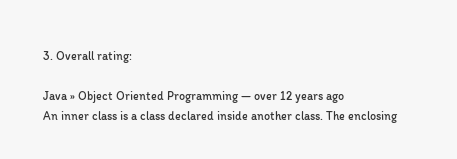3. Overall rating:

Java » Object Oriented Programming — over 12 years ago
An inner class is a class declared inside another class. The enclosing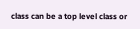class can be a top level class or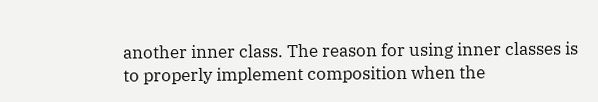another inner class. The reason for using inner classes is to properly implement composition when the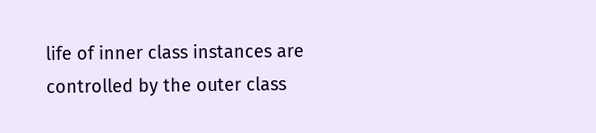life of inner class instances are controlled by the outer class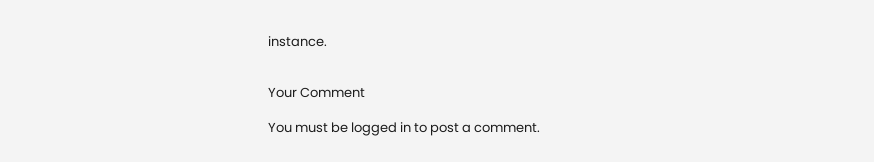instance.


Your Comment

You must be logged in to post a comment.